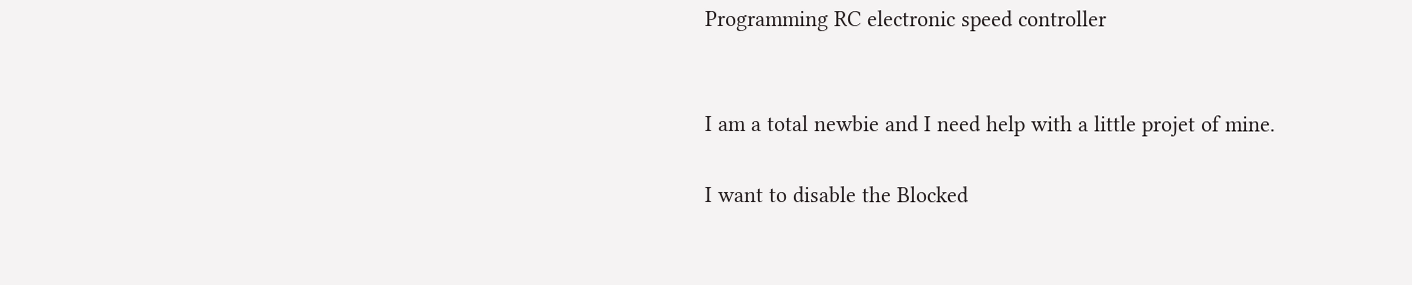Programming RC electronic speed controller


I am a total newbie and I need help with a little projet of mine.

I want to disable the Blocked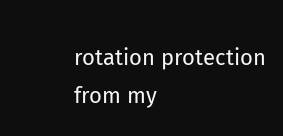rotation protection from my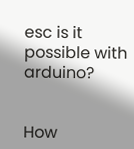esc is it possible with arduino?


How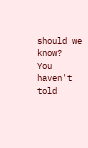should we know?
You haven't told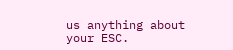us anything about your ESC.